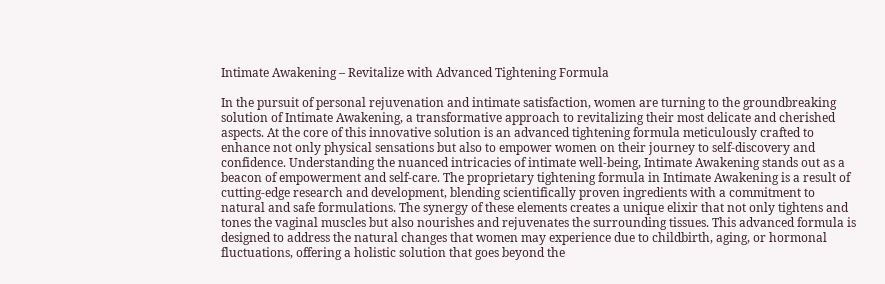Intimate Awakening – Revitalize with Advanced Tightening Formula

In the pursuit of personal rejuvenation and intimate satisfaction, women are turning to the groundbreaking solution of Intimate Awakening, a transformative approach to revitalizing their most delicate and cherished aspects. At the core of this innovative solution is an advanced tightening formula meticulously crafted to enhance not only physical sensations but also to empower women on their journey to self-discovery and confidence. Understanding the nuanced intricacies of intimate well-being, Intimate Awakening stands out as a beacon of empowerment and self-care. The proprietary tightening formula in Intimate Awakening is a result of cutting-edge research and development, blending scientifically proven ingredients with a commitment to natural and safe formulations. The synergy of these elements creates a unique elixir that not only tightens and tones the vaginal muscles but also nourishes and rejuvenates the surrounding tissues. This advanced formula is designed to address the natural changes that women may experience due to childbirth, aging, or hormonal fluctuations, offering a holistic solution that goes beyond the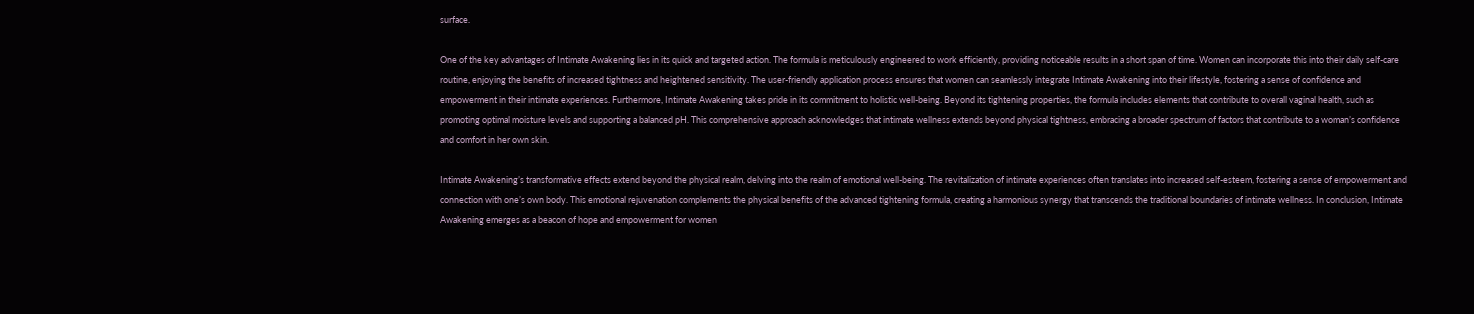surface.

One of the key advantages of Intimate Awakening lies in its quick and targeted action. The formula is meticulously engineered to work efficiently, providing noticeable results in a short span of time. Women can incorporate this into their daily self-care routine, enjoying the benefits of increased tightness and heightened sensitivity. The user-friendly application process ensures that women can seamlessly integrate Intimate Awakening into their lifestyle, fostering a sense of confidence and empowerment in their intimate experiences. Furthermore, Intimate Awakening takes pride in its commitment to holistic well-being. Beyond its tightening properties, the formula includes elements that contribute to overall vaginal health, such as promoting optimal moisture levels and supporting a balanced pH. This comprehensive approach acknowledges that intimate wellness extends beyond physical tightness, embracing a broader spectrum of factors that contribute to a woman’s confidence and comfort in her own skin.

Intimate Awakening’s transformative effects extend beyond the physical realm, delving into the realm of emotional well-being. The revitalization of intimate experiences often translates into increased self-esteem, fostering a sense of empowerment and connection with one’s own body. This emotional rejuvenation complements the physical benefits of the advanced tightening formula, creating a harmonious synergy that transcends the traditional boundaries of intimate wellness. In conclusion, Intimate Awakening emerges as a beacon of hope and empowerment for women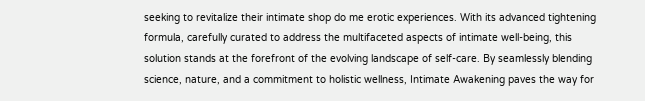seeking to revitalize their intimate shop do me erotic experiences. With its advanced tightening formula, carefully curated to address the multifaceted aspects of intimate well-being, this solution stands at the forefront of the evolving landscape of self-care. By seamlessly blending science, nature, and a commitment to holistic wellness, Intimate Awakening paves the way for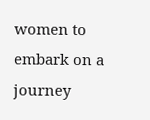women to embark on a journey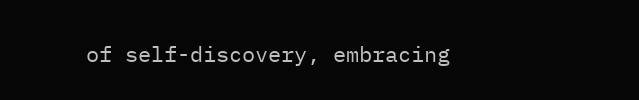of self-discovery, embracing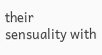their sensuality with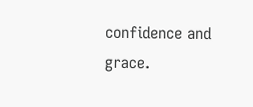confidence and grace.